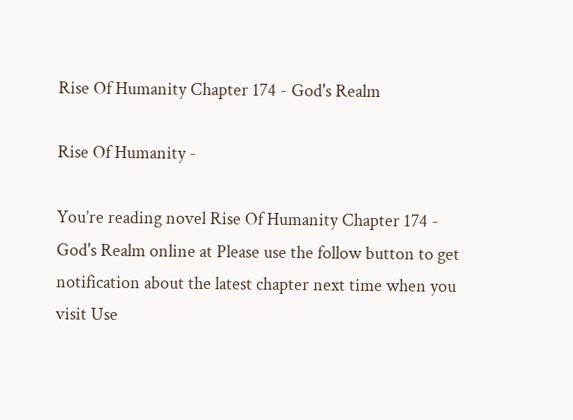Rise Of Humanity Chapter 174 - God's Realm

Rise Of Humanity -

You’re reading novel Rise Of Humanity Chapter 174 - God's Realm online at Please use the follow button to get notification about the latest chapter next time when you visit Use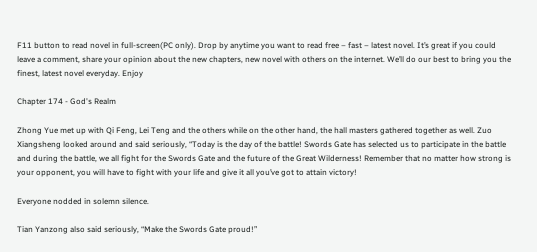F11 button to read novel in full-screen(PC only). Drop by anytime you want to read free – fast – latest novel. It’s great if you could leave a comment, share your opinion about the new chapters, new novel with others on the internet. We’ll do our best to bring you the finest, latest novel everyday. Enjoy

Chapter 174 - God's Realm

Zhong Yue met up with Qi Feng, Lei Teng and the others while on the other hand, the hall masters gathered together as well. Zuo Xiangsheng looked around and said seriously, “Today is the day of the battle! Swords Gate has selected us to participate in the battle and during the battle, we all fight for the Swords Gate and the future of the Great Wilderness! Remember that no matter how strong is your opponent, you will have to fight with your life and give it all you’ve got to attain victory!

Everyone nodded in solemn silence.

Tian Yanzong also said seriously, “Make the Swords Gate proud!”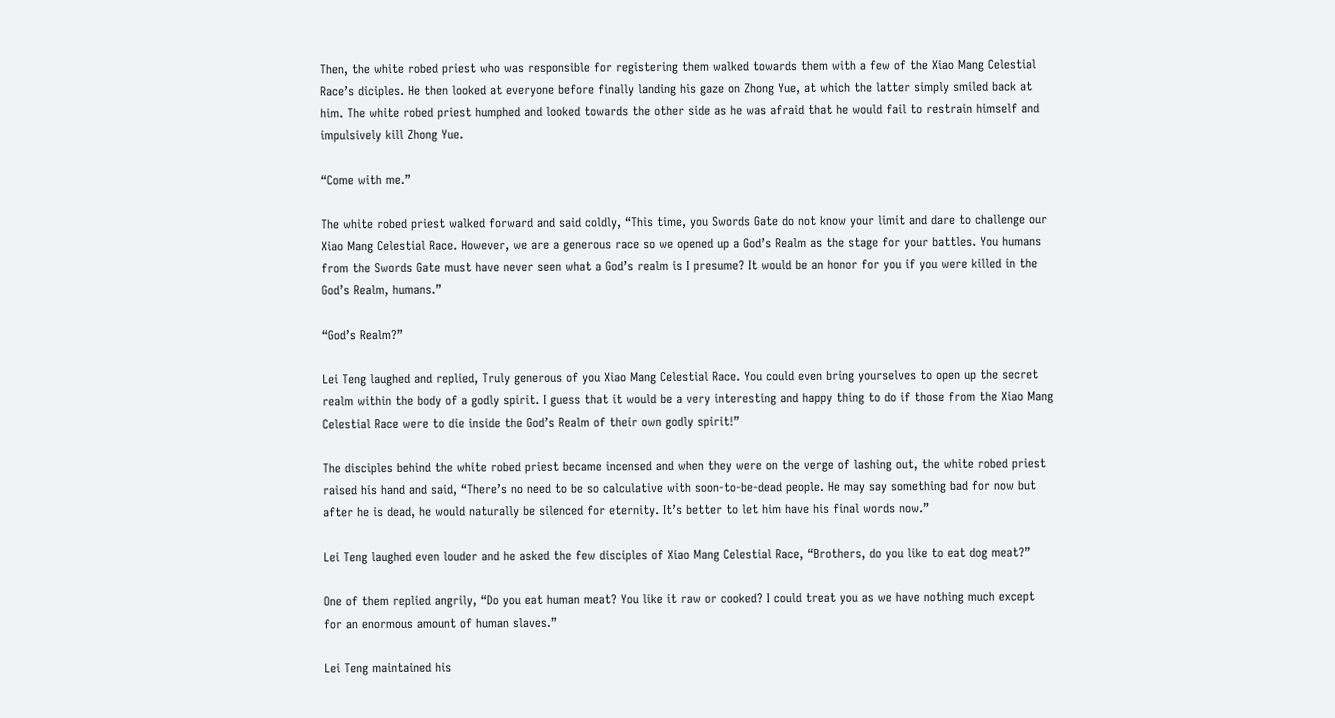Then, the white robed priest who was responsible for registering them walked towards them with a few of the Xiao Mang Celestial Race’s diciples. He then looked at everyone before finally landing his gaze on Zhong Yue, at which the latter simply smiled back at him. The white robed priest humphed and looked towards the other side as he was afraid that he would fail to restrain himself and impulsively kill Zhong Yue.

“Come with me.”

The white robed priest walked forward and said coldly, “This time, you Swords Gate do not know your limit and dare to challenge our Xiao Mang Celestial Race. However, we are a generous race so we opened up a God’s Realm as the stage for your battles. You humans from the Swords Gate must have never seen what a God’s realm is I presume? It would be an honor for you if you were killed in the God’s Realm, humans.”

“God’s Realm?”

Lei Teng laughed and replied, Truly generous of you Xiao Mang Celestial Race. You could even bring yourselves to open up the secret realm within the body of a godly spirit. I guess that it would be a very interesting and happy thing to do if those from the Xiao Mang Celestial Race were to die inside the God’s Realm of their own godly spirit!”

The disciples behind the white robed priest became incensed and when they were on the verge of lashing out, the white robed priest raised his hand and said, “There’s no need to be so calculative with soon-to-be-dead people. He may say something bad for now but after he is dead, he would naturally be silenced for eternity. It’s better to let him have his final words now.”

Lei Teng laughed even louder and he asked the few disciples of Xiao Mang Celestial Race, “Brothers, do you like to eat dog meat?”

One of them replied angrily, “Do you eat human meat? You like it raw or cooked? I could treat you as we have nothing much except for an enormous amount of human slaves.”

Lei Teng maintained his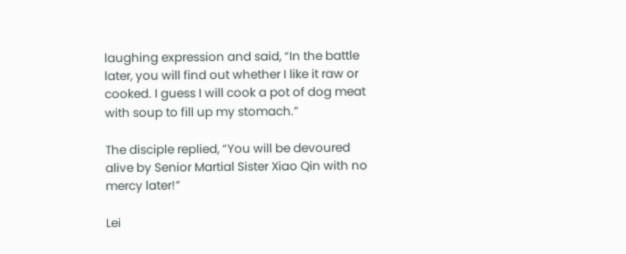laughing expression and said, “In the battle later, you will find out whether I like it raw or cooked. I guess I will cook a pot of dog meat with soup to fill up my stomach.”

The disciple replied, “You will be devoured alive by Senior Martial Sister Xiao Qin with no mercy later!”

Lei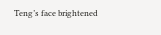Teng’s face brightened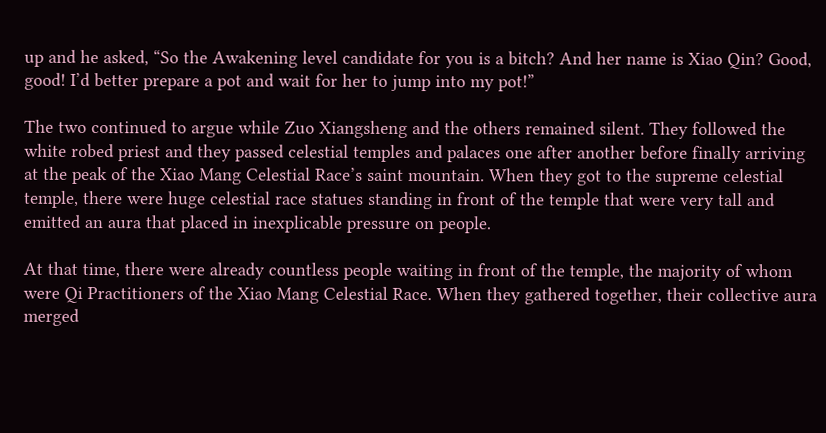up and he asked, “So the Awakening level candidate for you is a bitch? And her name is Xiao Qin? Good, good! I’d better prepare a pot and wait for her to jump into my pot!”

The two continued to argue while Zuo Xiangsheng and the others remained silent. They followed the white robed priest and they passed celestial temples and palaces one after another before finally arriving at the peak of the Xiao Mang Celestial Race’s saint mountain. When they got to the supreme celestial temple, there were huge celestial race statues standing in front of the temple that were very tall and emitted an aura that placed in inexplicable pressure on people.

At that time, there were already countless people waiting in front of the temple, the majority of whom were Qi Practitioners of the Xiao Mang Celestial Race. When they gathered together, their collective aura merged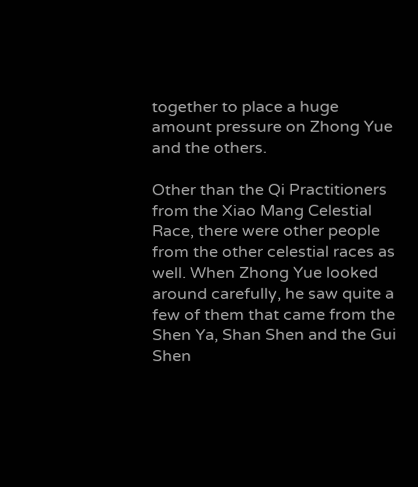together to place a huge amount pressure on Zhong Yue and the others.

Other than the Qi Practitioners from the Xiao Mang Celestial Race, there were other people from the other celestial races as well. When Zhong Yue looked around carefully, he saw quite a few of them that came from the Shen Ya, Shan Shen and the Gui Shen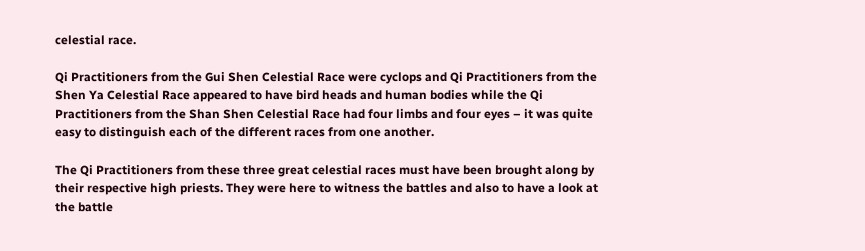celestial race.

Qi Practitioners from the Gui Shen Celestial Race were cyclops and Qi Practitioners from the Shen Ya Celestial Race appeared to have bird heads and human bodies while the Qi Practitioners from the Shan Shen Celestial Race had four limbs and four eyes – it was quite easy to distinguish each of the different races from one another.

The Qi Practitioners from these three great celestial races must have been brought along by their respective high priests. They were here to witness the battles and also to have a look at the battle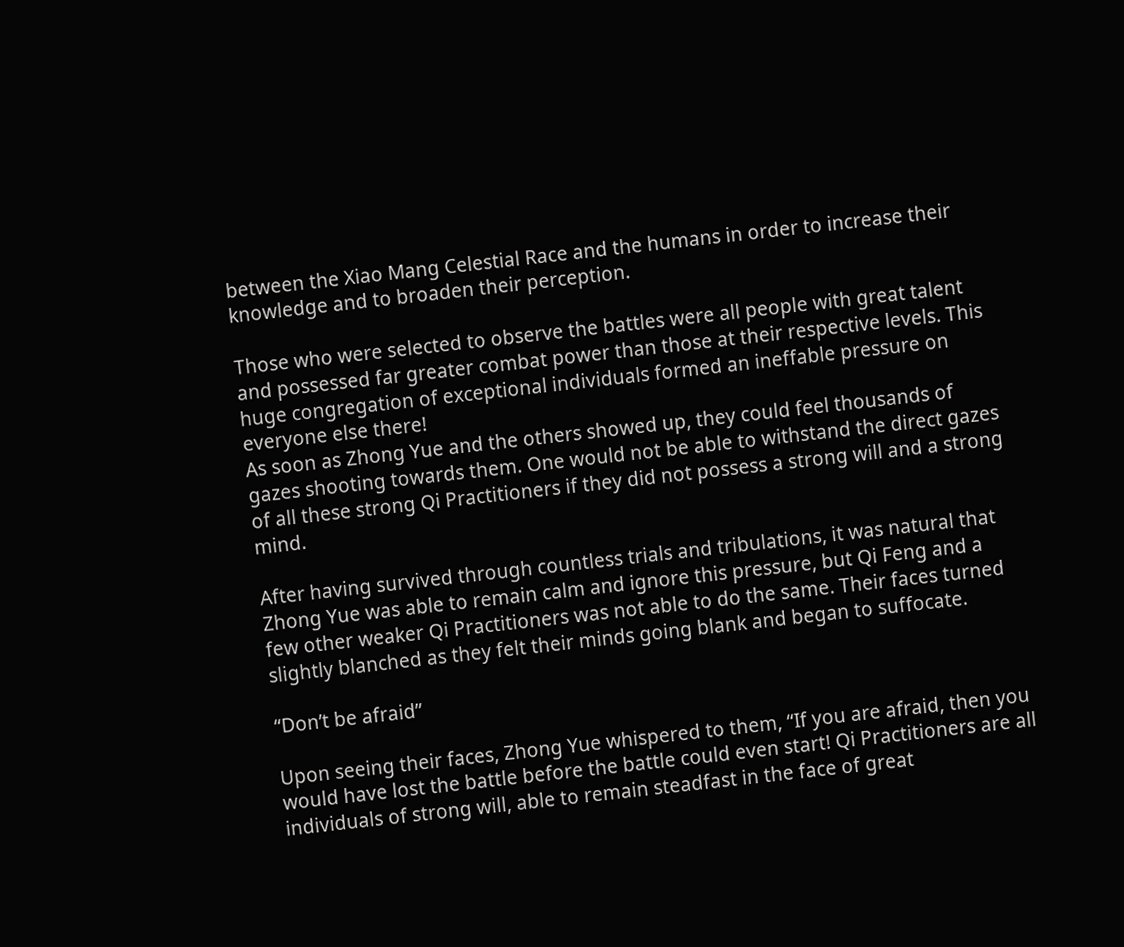between the Xiao Mang Celestial Race and the humans in order to increase their knowledge and to broaden their perception.

Those who were selected to observe the battles were all people with great talent and possessed far greater combat power than those at their respective levels. This huge congregation of exceptional individuals formed an ineffable pressure on everyone else there!
As soon as Zhong Yue and the others showed up, they could feel thousands of gazes shooting towards them. One would not be able to withstand the direct gazes of all these strong Qi Practitioners if they did not possess a strong will and a strong mind.

After having survived through countless trials and tribulations, it was natural that Zhong Yue was able to remain calm and ignore this pressure, but Qi Feng and a few other weaker Qi Practitioners was not able to do the same. Their faces turned slightly blanched as they felt their minds going blank and began to suffocate.

“Don’t be afraid”

Upon seeing their faces, Zhong Yue whispered to them, “If you are afraid, then you would have lost the battle before the battle could even start! Qi Practitioners are all individuals of strong will, able to remain steadfast in the face of great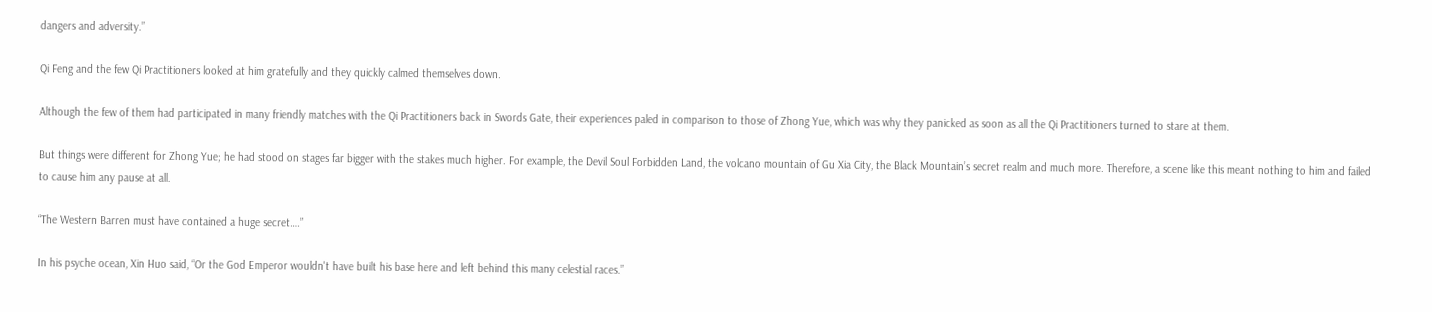dangers and adversity.”

Qi Feng and the few Qi Practitioners looked at him gratefully and they quickly calmed themselves down.

Although the few of them had participated in many friendly matches with the Qi Practitioners back in Swords Gate, their experiences paled in comparison to those of Zhong Yue, which was why they panicked as soon as all the Qi Practitioners turned to stare at them.

But things were different for Zhong Yue; he had stood on stages far bigger with the stakes much higher. For example, the Devil Soul Forbidden Land, the volcano mountain of Gu Xia City, the Black Mountain’s secret realm and much more. Therefore, a scene like this meant nothing to him and failed to cause him any pause at all.

“The Western Barren must have contained a huge secret….”

In his psyche ocean, Xin Huo said, “Or the God Emperor wouldn't have built his base here and left behind this many celestial races.”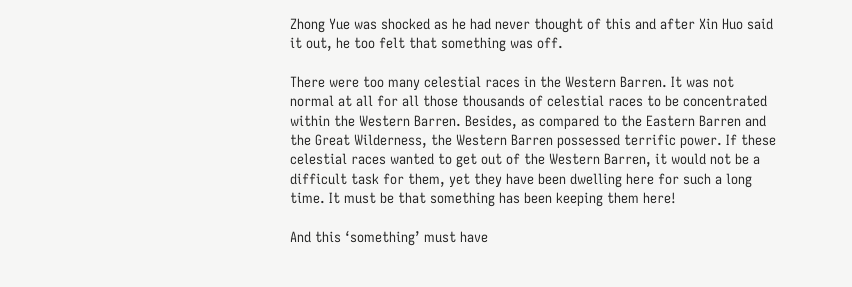Zhong Yue was shocked as he had never thought of this and after Xin Huo said it out, he too felt that something was off.

There were too many celestial races in the Western Barren. It was not normal at all for all those thousands of celestial races to be concentrated within the Western Barren. Besides, as compared to the Eastern Barren and the Great Wilderness, the Western Barren possessed terrific power. If these celestial races wanted to get out of the Western Barren, it would not be a difficult task for them, yet they have been dwelling here for such a long time. It must be that something has been keeping them here!

And this ‘something’ must have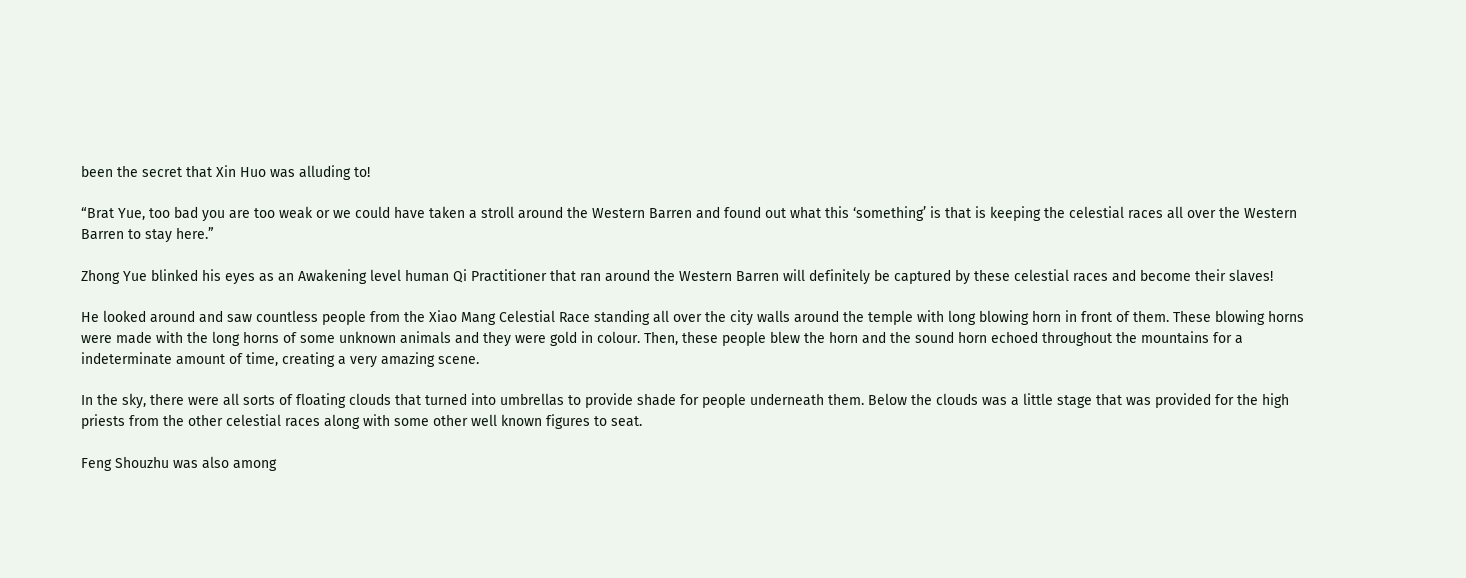been the secret that Xin Huo was alluding to!

“Brat Yue, too bad you are too weak or we could have taken a stroll around the Western Barren and found out what this ‘something’ is that is keeping the celestial races all over the Western Barren to stay here.”

Zhong Yue blinked his eyes as an Awakening level human Qi Practitioner that ran around the Western Barren will definitely be captured by these celestial races and become their slaves!

He looked around and saw countless people from the Xiao Mang Celestial Race standing all over the city walls around the temple with long blowing horn in front of them. These blowing horns were made with the long horns of some unknown animals and they were gold in colour. Then, these people blew the horn and the sound horn echoed throughout the mountains for a indeterminate amount of time, creating a very amazing scene.

In the sky, there were all sorts of floating clouds that turned into umbrellas to provide shade for people underneath them. Below the clouds was a little stage that was provided for the high priests from the other celestial races along with some other well known figures to seat.

Feng Shouzhu was also among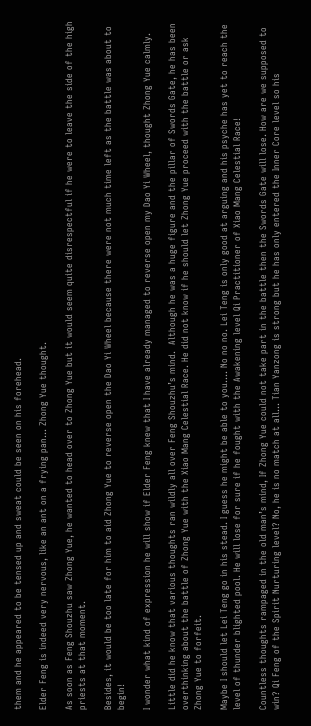them and he appeared to be tensed up and sweat could be seen on his forehead.

Elder Feng is indeed very nervous, like an ant on a frying pan… Zhong Yue thought.

As soon as Feng Shouzhu saw Zhong Yue, he wanted to head over to Zhong Yue but it would seem quite disrespectful if he were to leave the side of the high priests at that moment.

Besides, it would be too late for him to aid Zhong Yue to reverse open the Dao Yi Wheel because there were not much time left as the battle was about to begin!

I wonder what kind of expression he will show if Elder Feng knew that I have already managed to reverse open my Dao Yi Wheel, thought Zhong Yue calmly.

Little did he know that various thoughts ran wildly all over Feng Shouzhu’s mind.  Although he was a huge figure and the pillar of Swords Gate, he has been overthinking about the battle of Zhong Yue with the Xiao Mang Celestial Race. He did not know if he should let Zhong Yue proceed with the battle or ask Zhong Yue to forfeit.

Maybe I should let Lei Teng go in his stead. I guess he might be able to you.... No no no. Lei Teng is only good at arguing and his psyche has yet to reach the level of thunder blighted pool. He will lose for sure if he fought with the Awakening level Qi Practitioner of Xiao Mang Celestial Race!

Countless thoughts rampaged in the old man’s mind, If Zhong Yue could not take part in the battle then the Swords Gate will lose. How are we supposed to win? Qi Feng of the Spirit Nurturing level? No, he is no match at all… Tian Yanzong is strong but he has only entered the Inner Core level so his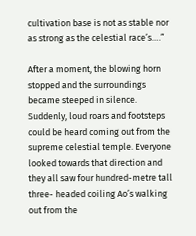cultivation base is not as stable nor as strong as the celestial race’s….”

After a moment, the blowing horn stopped and the surroundings became steeped in silence. Suddenly, loud roars and footsteps could be heard coming out from the supreme celestial temple. Everyone looked towards that direction and they all saw four hundred-metre tall three- headed coiling Ao’s walking out from the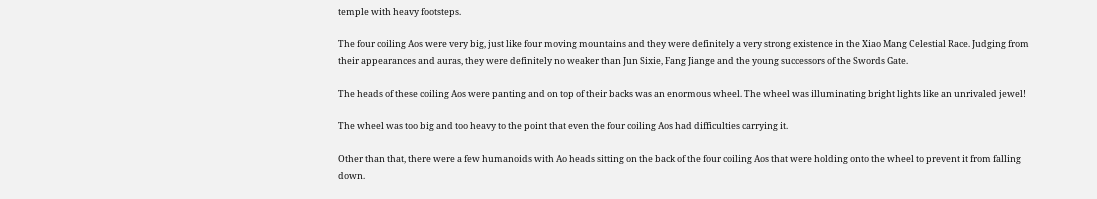temple with heavy footsteps.

The four coiling Aos were very big, just like four moving mountains and they were definitely a very strong existence in the Xiao Mang Celestial Race. Judging from their appearances and auras, they were definitely no weaker than Jun Sixie, Fang Jiange and the young successors of the Swords Gate.

The heads of these coiling Aos were panting and on top of their backs was an enormous wheel. The wheel was illuminating bright lights like an unrivaled jewel!

The wheel was too big and too heavy to the point that even the four coiling Aos had difficulties carrying it.

Other than that, there were a few humanoids with Ao heads sitting on the back of the four coiling Aos that were holding onto the wheel to prevent it from falling down.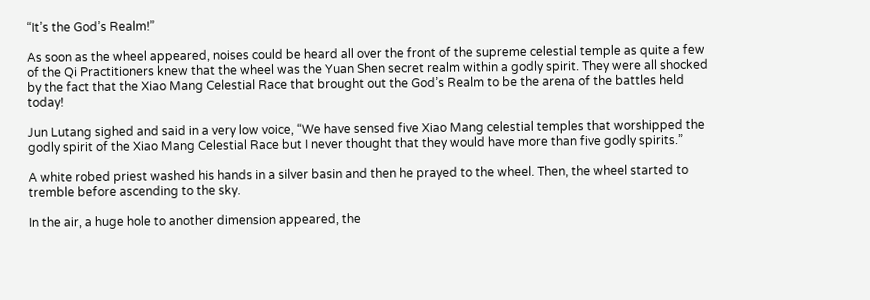“It’s the God’s Realm!”

As soon as the wheel appeared, noises could be heard all over the front of the supreme celestial temple as quite a few of the Qi Practitioners knew that the wheel was the Yuan Shen secret realm within a godly spirit. They were all shocked by the fact that the Xiao Mang Celestial Race that brought out the God’s Realm to be the arena of the battles held today!

Jun Lutang sighed and said in a very low voice, “We have sensed five Xiao Mang celestial temples that worshipped the godly spirit of the Xiao Mang Celestial Race but I never thought that they would have more than five godly spirits.”

A white robed priest washed his hands in a silver basin and then he prayed to the wheel. Then, the wheel started to tremble before ascending to the sky.

In the air, a huge hole to another dimension appeared, the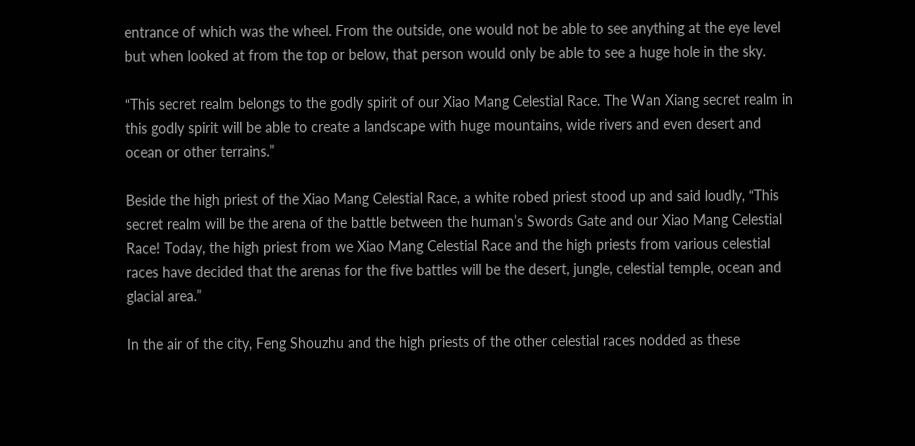entrance of which was the wheel. From the outside, one would not be able to see anything at the eye level but when looked at from the top or below, that person would only be able to see a huge hole in the sky.

“This secret realm belongs to the godly spirit of our Xiao Mang Celestial Race. The Wan Xiang secret realm in this godly spirit will be able to create a landscape with huge mountains, wide rivers and even desert and ocean or other terrains.”

Beside the high priest of the Xiao Mang Celestial Race, a white robed priest stood up and said loudly, “This secret realm will be the arena of the battle between the human’s Swords Gate and our Xiao Mang Celestial Race! Today, the high priest from we Xiao Mang Celestial Race and the high priests from various celestial races have decided that the arenas for the five battles will be the desert, jungle, celestial temple, ocean and glacial area.”

In the air of the city, Feng Shouzhu and the high priests of the other celestial races nodded as these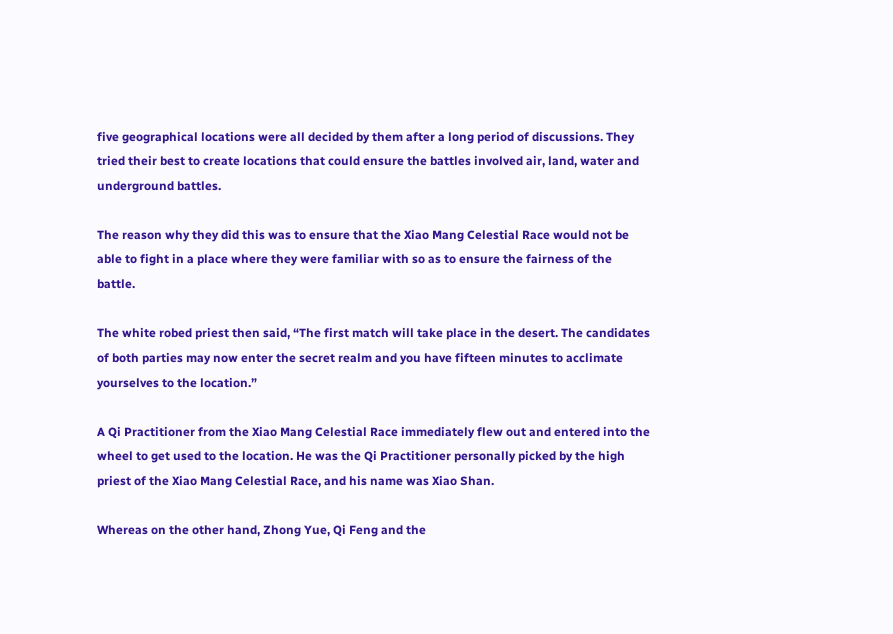five geographical locations were all decided by them after a long period of discussions. They tried their best to create locations that could ensure the battles involved air, land, water and underground battles.

The reason why they did this was to ensure that the Xiao Mang Celestial Race would not be able to fight in a place where they were familiar with so as to ensure the fairness of the battle.

The white robed priest then said, “The first match will take place in the desert. The candidates of both parties may now enter the secret realm and you have fifteen minutes to acclimate yourselves to the location.”

A Qi Practitioner from the Xiao Mang Celestial Race immediately flew out and entered into the wheel to get used to the location. He was the Qi Practitioner personally picked by the high priest of the Xiao Mang Celestial Race, and his name was Xiao Shan.

Whereas on the other hand, Zhong Yue, Qi Feng and the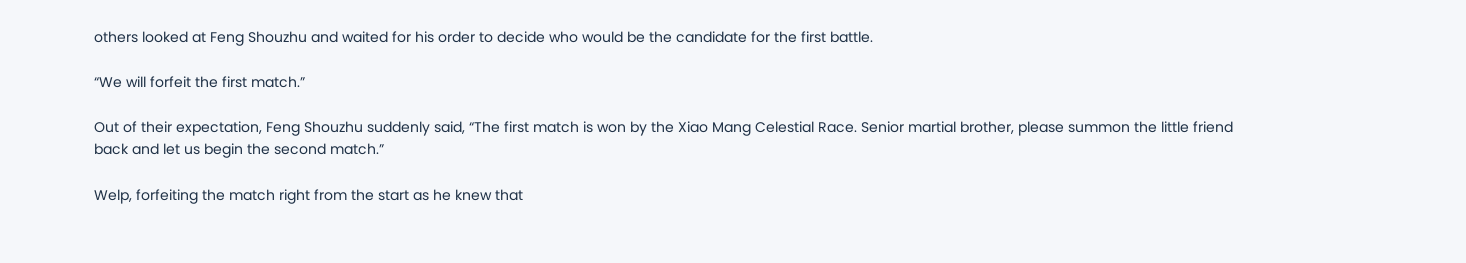others looked at Feng Shouzhu and waited for his order to decide who would be the candidate for the first battle.

“We will forfeit the first match.”

Out of their expectation, Feng Shouzhu suddenly said, “The first match is won by the Xiao Mang Celestial Race. Senior martial brother, please summon the little friend back and let us begin the second match.”

Welp, forfeiting the match right from the start as he knew that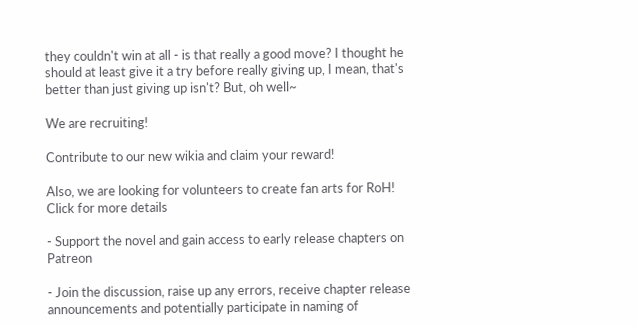they couldn't win at all - is that really a good move? I thought he should at least give it a try before really giving up, I mean, that's better than just giving up isn't? But, oh well~

We are recruiting!

Contribute to our new wikia and claim your reward!

Also, we are looking for volunteers to create fan arts for RoH!
Click for more details

- Support the novel and gain access to early release chapters on Patreon

- Join the discussion, raise up any errors, receive chapter release announcements and potentially participate in naming of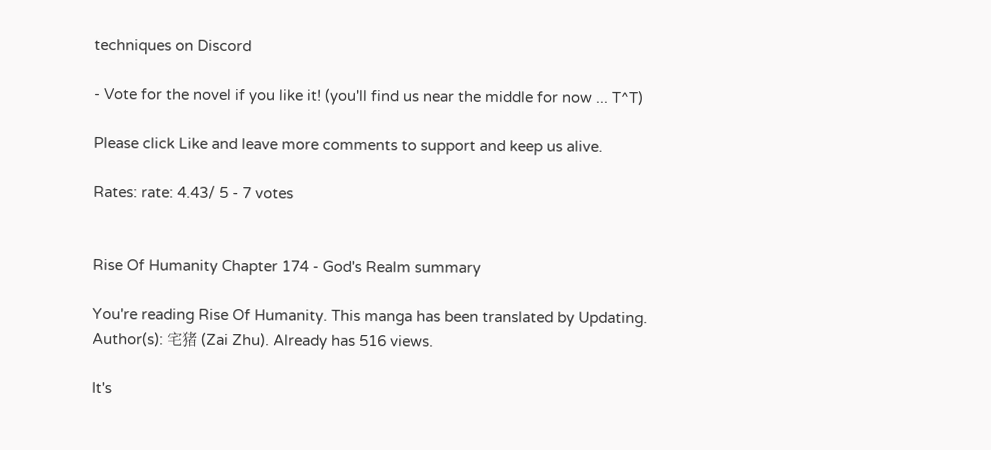techniques on Discord

- Vote for the novel if you like it! (you'll find us near the middle for now ... T^T)

Please click Like and leave more comments to support and keep us alive.

Rates: rate: 4.43/ 5 - 7 votes


Rise Of Humanity Chapter 174 - God's Realm summary

You're reading Rise Of Humanity. This manga has been translated by Updating. Author(s): 宅猪 (Zai Zhu). Already has 516 views.

It's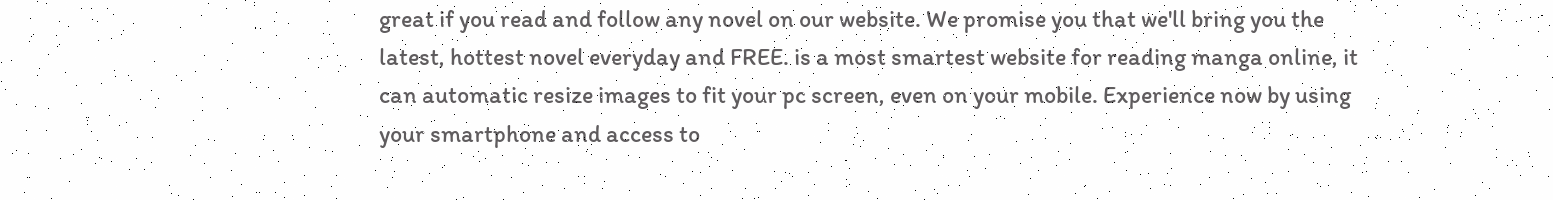great if you read and follow any novel on our website. We promise you that we'll bring you the latest, hottest novel everyday and FREE. is a most smartest website for reading manga online, it can automatic resize images to fit your pc screen, even on your mobile. Experience now by using your smartphone and access to